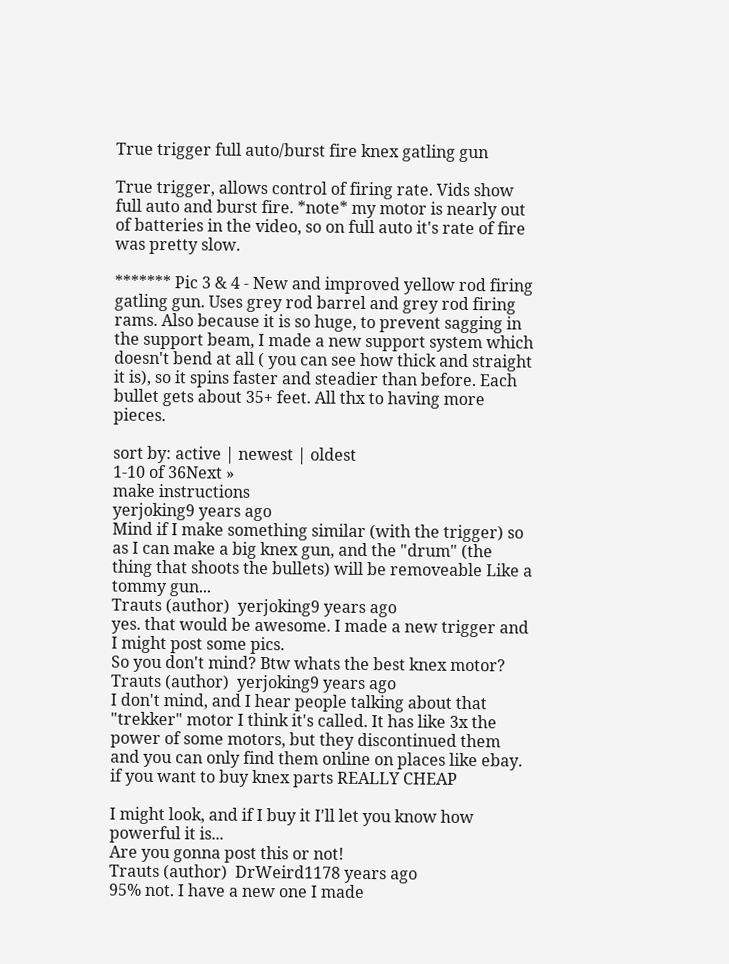True trigger full auto/burst fire knex gatling gun

True trigger, allows control of firing rate. Vids show full auto and burst fire. *note* my motor is nearly out of batteries in the video, so on full auto it's rate of fire was pretty slow.

******* Pic 3 & 4 - New and improved yellow rod firing gatling gun. Uses grey rod barrel and grey rod firing rams. Also because it is so huge, to prevent sagging in the support beam, I made a new support system which doesn't bend at all ( you can see how thick and straight it is), so it spins faster and steadier than before. Each bullet gets about 35+ feet. All thx to having more pieces.

sort by: active | newest | oldest
1-10 of 36Next »
make instructions
yerjoking9 years ago
Mind if I make something similar (with the trigger) so as I can make a big knex gun, and the "drum" (the thing that shoots the bullets) will be removeable Like a tommy gun...
Trauts (author)  yerjoking9 years ago
yes. that would be awesome. I made a new trigger and I might post some pics.
So you don't mind? Btw whats the best knex motor?
Trauts (author)  yerjoking9 years ago
I don't mind, and I hear people talking about that "trekker" motor I think it's called. It has like 3x the power of some motors, but they discontinued them and you can only find them online on places like ebay.
if you want to buy knex parts REALLY CHEAP

I might look, and if I buy it I'll let you know how powerful it is...
Are you gonna post this or not!
Trauts (author)  DrWeird1178 years ago
95% not. I have a new one I made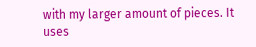with my larger amount of pieces. It uses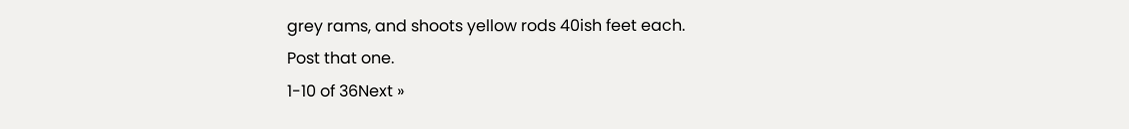grey rams, and shoots yellow rods 40ish feet each.
Post that one.
1-10 of 36Next »